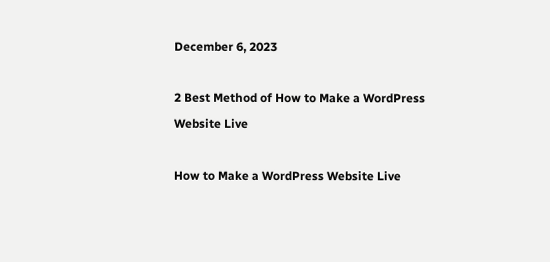December 6, 2023

2 Best Method of How to Make a WordPress Website Live

How to Make a WordPress Website Live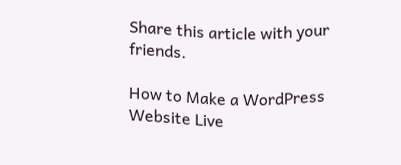Share this article with your friends.

How to Make a WordPress Website Live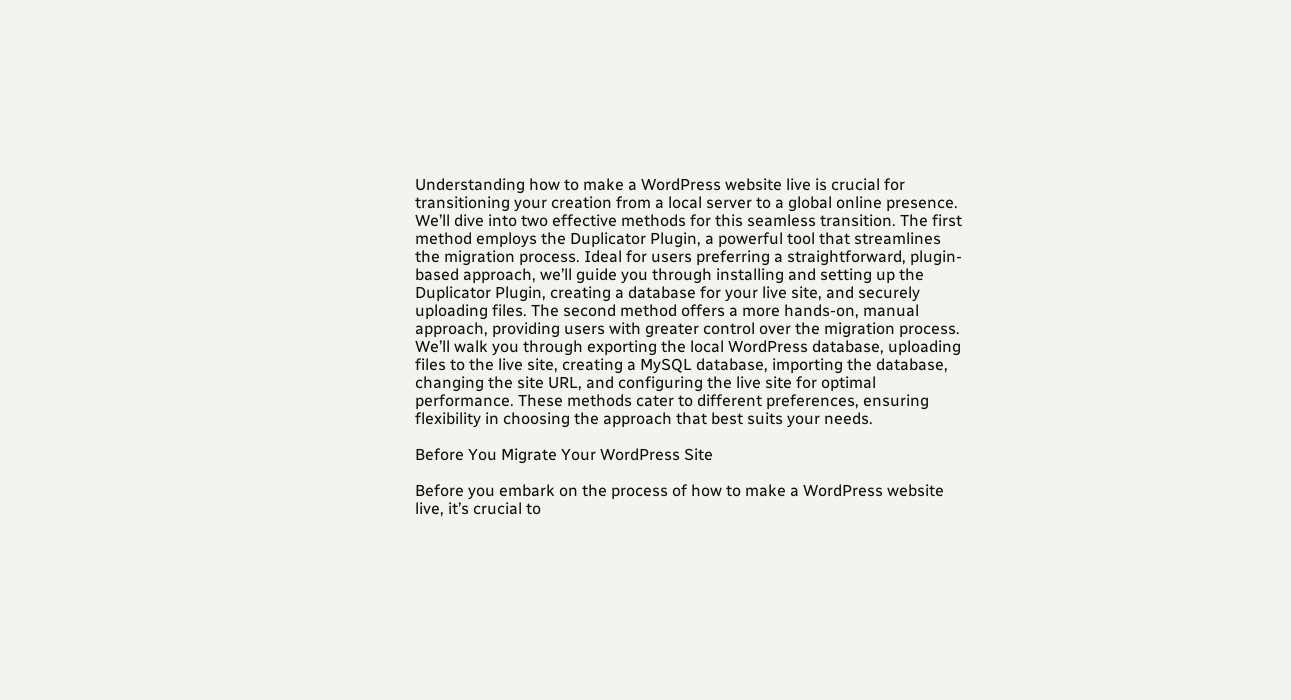Understanding how to make a WordPress website live is crucial for transitioning your creation from a local server to a global online presence. We’ll dive into two effective methods for this seamless transition. The first method employs the Duplicator Plugin, a powerful tool that streamlines the migration process. Ideal for users preferring a straightforward, plugin-based approach, we’ll guide you through installing and setting up the Duplicator Plugin, creating a database for your live site, and securely uploading files. The second method offers a more hands-on, manual approach, providing users with greater control over the migration process. We’ll walk you through exporting the local WordPress database, uploading files to the live site, creating a MySQL database, importing the database, changing the site URL, and configuring the live site for optimal performance. These methods cater to different preferences, ensuring flexibility in choosing the approach that best suits your needs.

Before You Migrate Your WordPress Site

Before you embark on the process of how to make a WordPress website live, it’s crucial to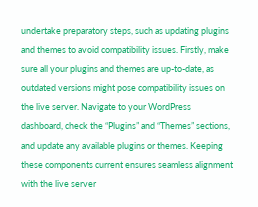undertake preparatory steps, such as updating plugins and themes to avoid compatibility issues. Firstly, make sure all your plugins and themes are up-to-date, as outdated versions might pose compatibility issues on the live server. Navigate to your WordPress dashboard, check the “Plugins” and “Themes” sections, and update any available plugins or themes. Keeping these components current ensures seamless alignment with the live server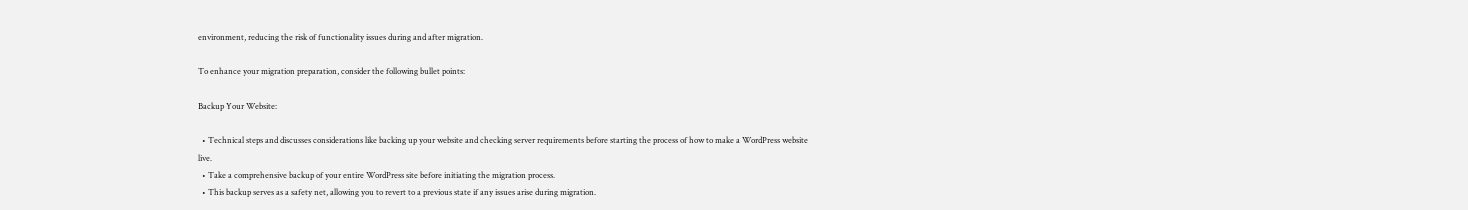environment, reducing the risk of functionality issues during and after migration.

To enhance your migration preparation, consider the following bullet points:

Backup Your Website:

  • Technical steps and discusses considerations like backing up your website and checking server requirements before starting the process of how to make a WordPress website live.
  • Take a comprehensive backup of your entire WordPress site before initiating the migration process.
  • This backup serves as a safety net, allowing you to revert to a previous state if any issues arise during migration.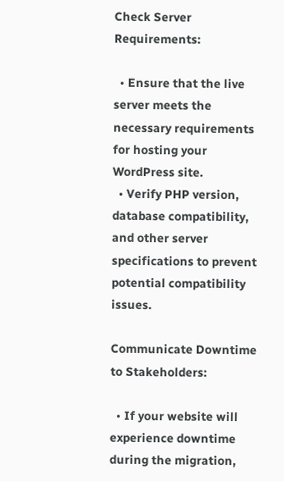Check Server Requirements:

  • Ensure that the live server meets the necessary requirements for hosting your WordPress site.
  • Verify PHP version, database compatibility, and other server specifications to prevent potential compatibility issues.

Communicate Downtime to Stakeholders:

  • If your website will experience downtime during the migration,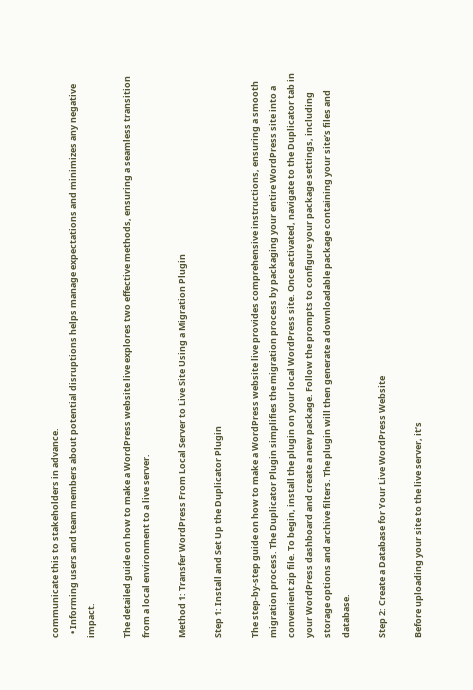communicate this to stakeholders in advance.
  • Informing users and team members about potential disruptions helps manage expectations and minimizes any negative impact.

The detailed guide on how to make a WordPress website live explores two effective methods, ensuring a seamless transition from a local environment to a live server.

Method 1: Transfer WordPress From Local Server to Live Site Using a Migration Plugin

Step 1: Install and Set Up the Duplicator Plugin

The step-by-step guide on how to make a WordPress website live provides comprehensive instructions, ensuring a smooth migration process. The Duplicator Plugin simplifies the migration process by packaging your entire WordPress site into a convenient zip file. To begin, install the plugin on your local WordPress site. Once activated, navigate to the Duplicator tab in your WordPress dashboard and create a new package. Follow the prompts to configure your package settings, including storage options and archive filters. The plugin will then generate a downloadable package containing your site’s files and database.

Step 2: Create a Database for Your Live WordPress Website

Before uploading your site to the live server, it’s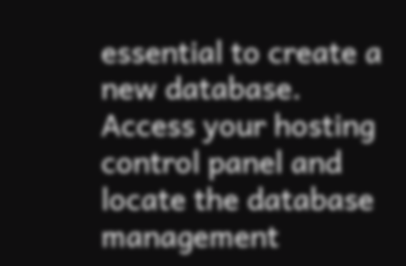essential to create a new database. Access your hosting control panel and locate the database management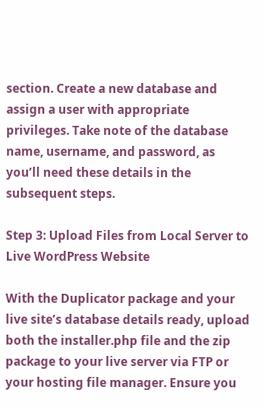section. Create a new database and assign a user with appropriate privileges. Take note of the database name, username, and password, as you’ll need these details in the subsequent steps.

Step 3: Upload Files from Local Server to Live WordPress Website

With the Duplicator package and your live site’s database details ready, upload both the installer.php file and the zip package to your live server via FTP or your hosting file manager. Ensure you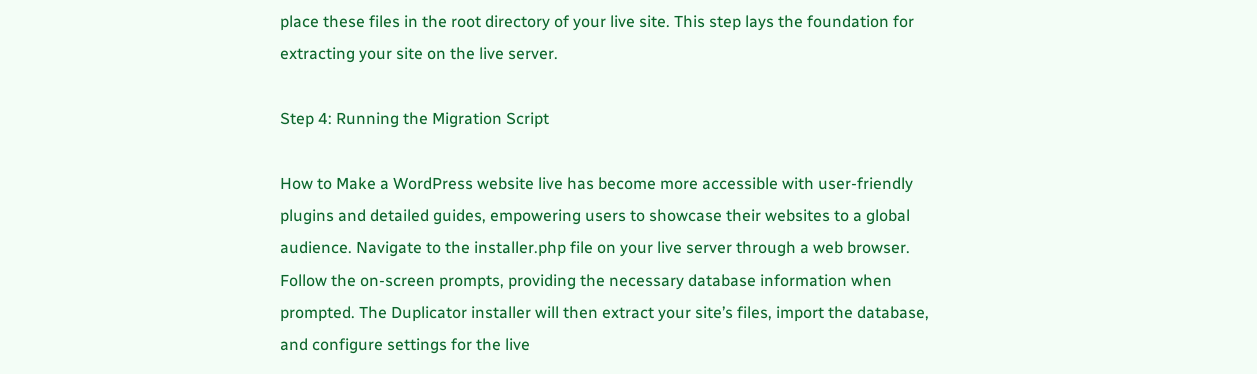place these files in the root directory of your live site. This step lays the foundation for extracting your site on the live server.

Step 4: Running the Migration Script

How to Make a WordPress website live has become more accessible with user-friendly plugins and detailed guides, empowering users to showcase their websites to a global audience. Navigate to the installer.php file on your live server through a web browser. Follow the on-screen prompts, providing the necessary database information when prompted. The Duplicator installer will then extract your site’s files, import the database, and configure settings for the live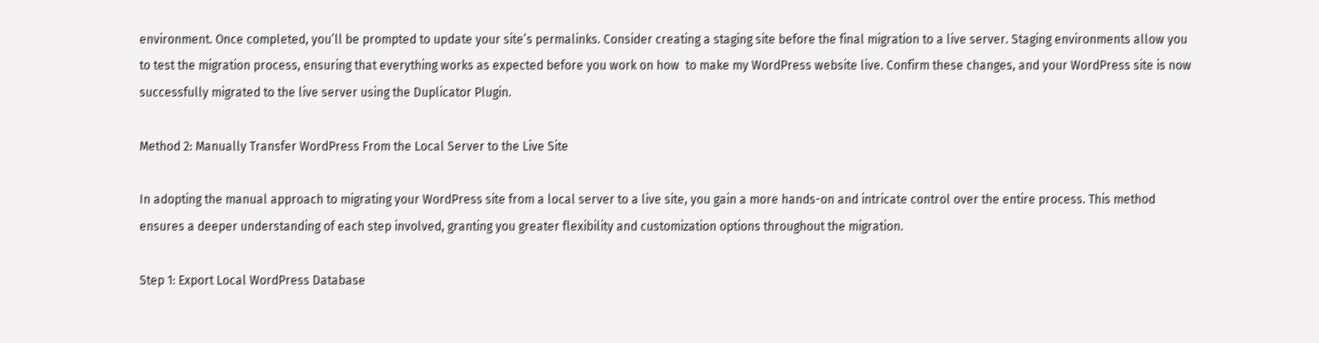environment. Once completed, you’ll be prompted to update your site’s permalinks. Consider creating a staging site before the final migration to a live server. Staging environments allow you to test the migration process, ensuring that everything works as expected before you work on how  to make my WordPress website live. Confirm these changes, and your WordPress site is now successfully migrated to the live server using the Duplicator Plugin.

Method 2: Manually Transfer WordPress From the Local Server to the Live Site

In adopting the manual approach to migrating your WordPress site from a local server to a live site, you gain a more hands-on and intricate control over the entire process. This method ensures a deeper understanding of each step involved, granting you greater flexibility and customization options throughout the migration.

Step 1: Export Local WordPress Database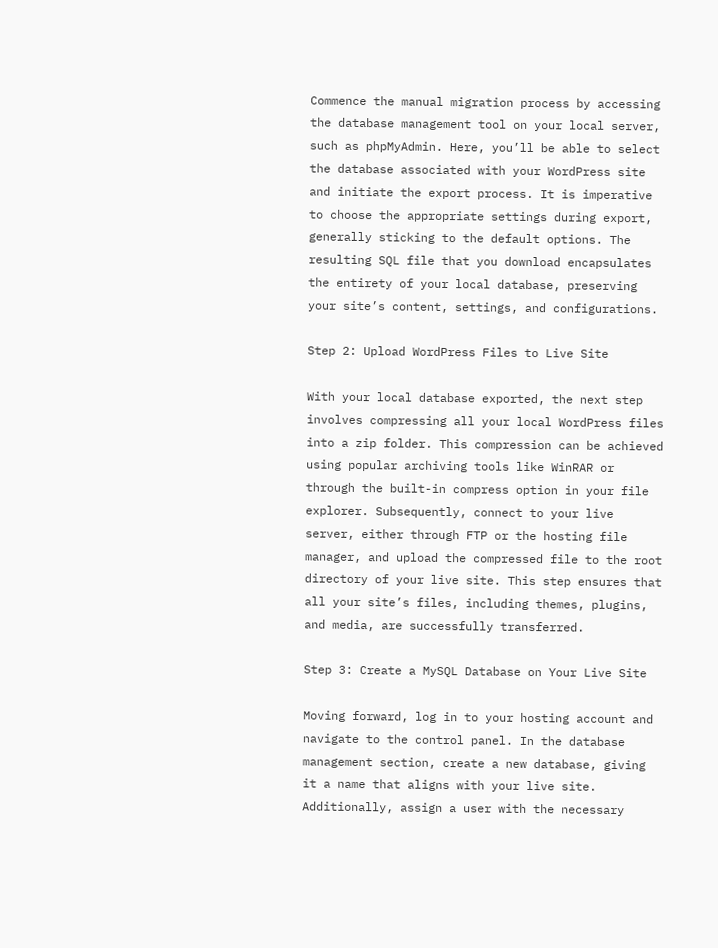Commence the manual migration process by accessing the database management tool on your local server, such as phpMyAdmin. Here, you’ll be able to select the database associated with your WordPress site and initiate the export process. It is imperative to choose the appropriate settings during export, generally sticking to the default options. The resulting SQL file that you download encapsulates the entirety of your local database, preserving your site’s content, settings, and configurations.

Step 2: Upload WordPress Files to Live Site

With your local database exported, the next step involves compressing all your local WordPress files into a zip folder. This compression can be achieved using popular archiving tools like WinRAR or through the built-in compress option in your file explorer. Subsequently, connect to your live server, either through FTP or the hosting file manager, and upload the compressed file to the root directory of your live site. This step ensures that all your site’s files, including themes, plugins, and media, are successfully transferred.

Step 3: Create a MySQL Database on Your Live Site

Moving forward, log in to your hosting account and navigate to the control panel. In the database management section, create a new database, giving it a name that aligns with your live site. Additionally, assign a user with the necessary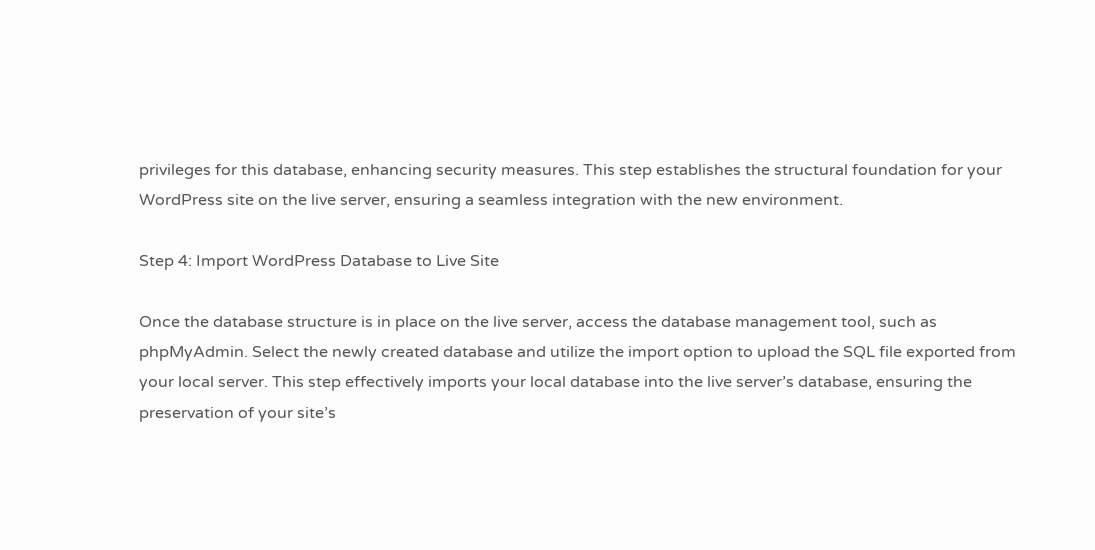privileges for this database, enhancing security measures. This step establishes the structural foundation for your WordPress site on the live server, ensuring a seamless integration with the new environment.

Step 4: Import WordPress Database to Live Site

Once the database structure is in place on the live server, access the database management tool, such as phpMyAdmin. Select the newly created database and utilize the import option to upload the SQL file exported from your local server. This step effectively imports your local database into the live server’s database, ensuring the preservation of your site’s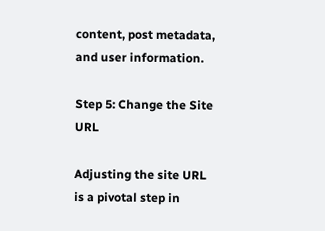content, post metadata, and user information.

Step 5: Change the Site URL

Adjusting the site URL is a pivotal step in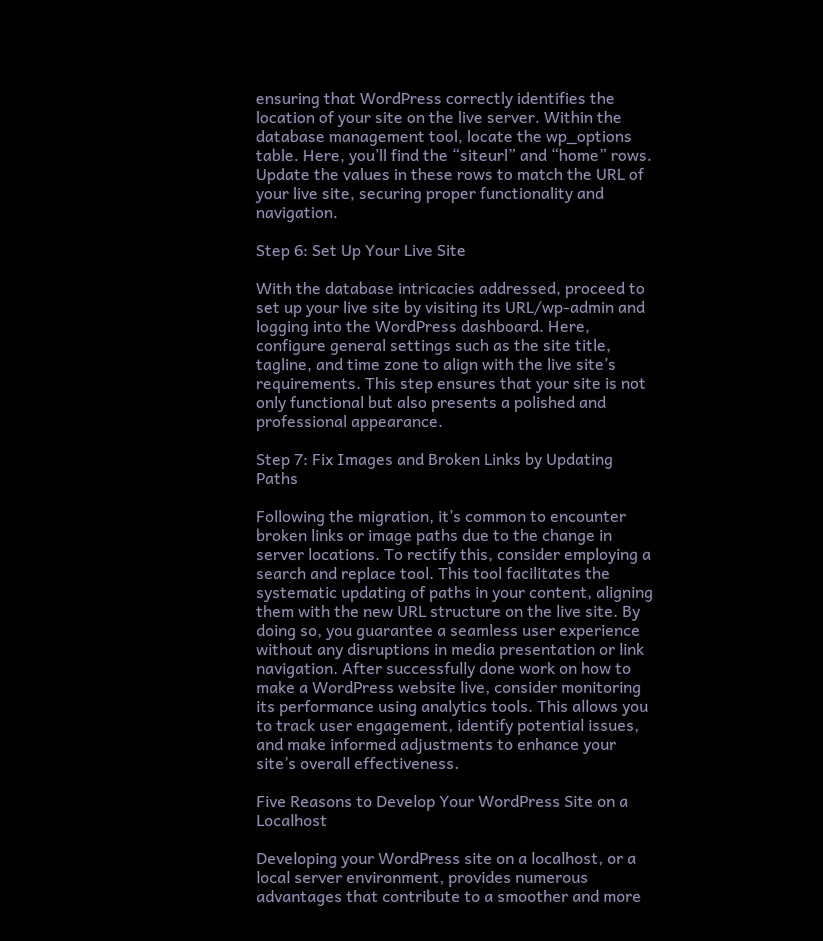ensuring that WordPress correctly identifies the location of your site on the live server. Within the database management tool, locate the wp_options table. Here, you’ll find the “siteurl” and “home” rows. Update the values in these rows to match the URL of your live site, securing proper functionality and navigation.

Step 6: Set Up Your Live Site

With the database intricacies addressed, proceed to set up your live site by visiting its URL/wp-admin and logging into the WordPress dashboard. Here, configure general settings such as the site title, tagline, and time zone to align with the live site’s requirements. This step ensures that your site is not only functional but also presents a polished and professional appearance.

Step 7: Fix Images and Broken Links by Updating Paths

Following the migration, it’s common to encounter broken links or image paths due to the change in server locations. To rectify this, consider employing a search and replace tool. This tool facilitates the systematic updating of paths in your content, aligning them with the new URL structure on the live site. By doing so, you guarantee a seamless user experience without any disruptions in media presentation or link navigation. After successfully done work on how to make a WordPress website live, consider monitoring its performance using analytics tools. This allows you to track user engagement, identify potential issues, and make informed adjustments to enhance your site’s overall effectiveness.

Five Reasons to Develop Your WordPress Site on a Localhost

Developing your WordPress site on a localhost, or a local server environment, provides numerous advantages that contribute to a smoother and more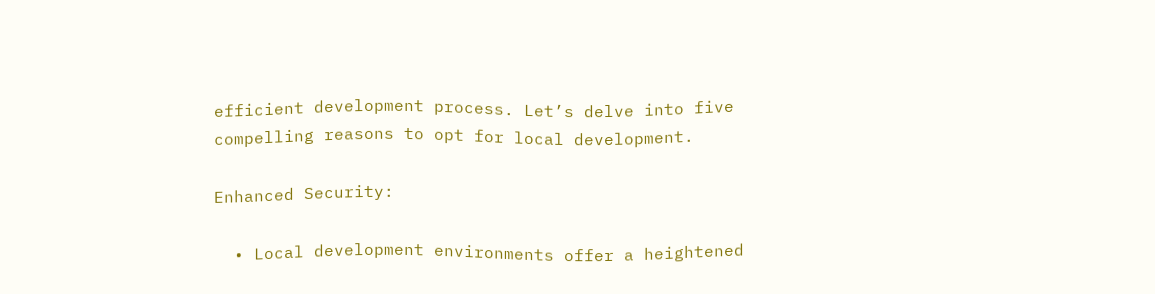efficient development process. Let’s delve into five compelling reasons to opt for local development.

Enhanced Security:

  • Local development environments offer a heightened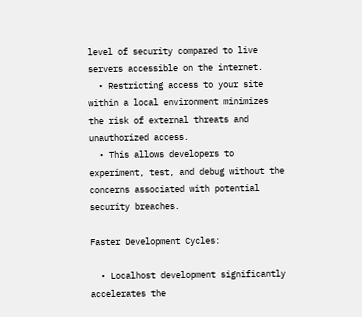level of security compared to live servers accessible on the internet.
  • Restricting access to your site within a local environment minimizes the risk of external threats and unauthorized access.
  • This allows developers to experiment, test, and debug without the concerns associated with potential security breaches.

Faster Development Cycles:

  • Localhost development significantly accelerates the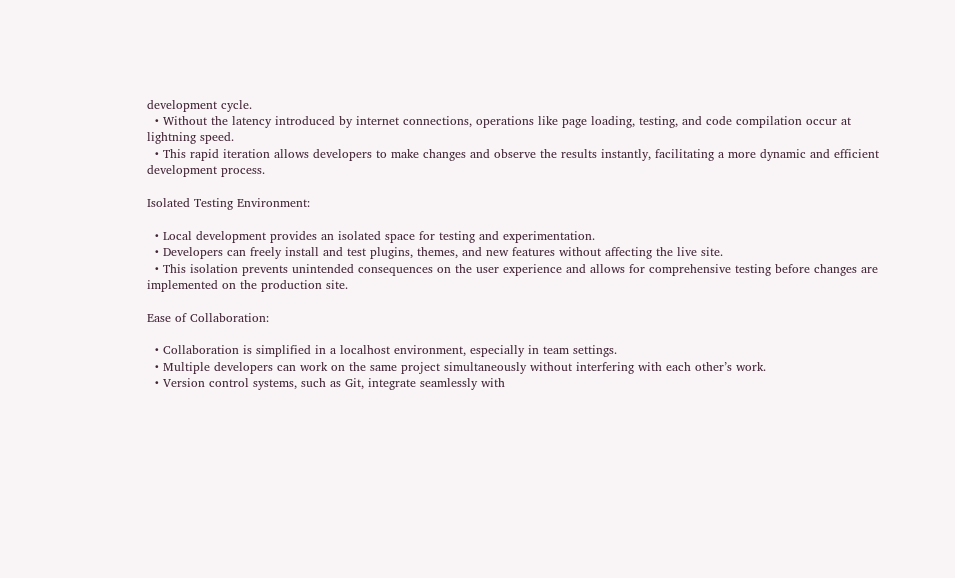development cycle.
  • Without the latency introduced by internet connections, operations like page loading, testing, and code compilation occur at lightning speed.
  • This rapid iteration allows developers to make changes and observe the results instantly, facilitating a more dynamic and efficient development process.

Isolated Testing Environment:

  • Local development provides an isolated space for testing and experimentation.
  • Developers can freely install and test plugins, themes, and new features without affecting the live site.
  • This isolation prevents unintended consequences on the user experience and allows for comprehensive testing before changes are implemented on the production site.

Ease of Collaboration:

  • Collaboration is simplified in a localhost environment, especially in team settings.
  • Multiple developers can work on the same project simultaneously without interfering with each other’s work.
  • Version control systems, such as Git, integrate seamlessly with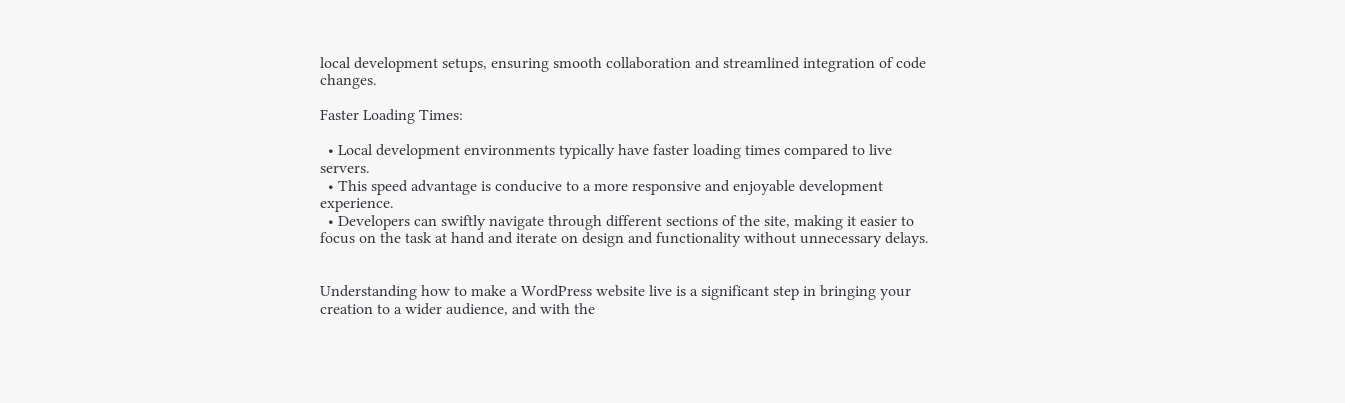local development setups, ensuring smooth collaboration and streamlined integration of code changes.

Faster Loading Times:

  • Local development environments typically have faster loading times compared to live servers.
  • This speed advantage is conducive to a more responsive and enjoyable development experience.
  • Developers can swiftly navigate through different sections of the site, making it easier to focus on the task at hand and iterate on design and functionality without unnecessary delays.


Understanding how to make a WordPress website live is a significant step in bringing your creation to a wider audience, and with the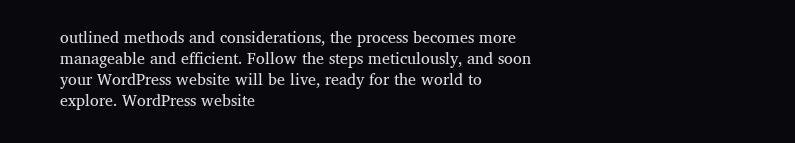outlined methods and considerations, the process becomes more manageable and efficient. Follow the steps meticulously, and soon your WordPress website will be live, ready for the world to explore. WordPress website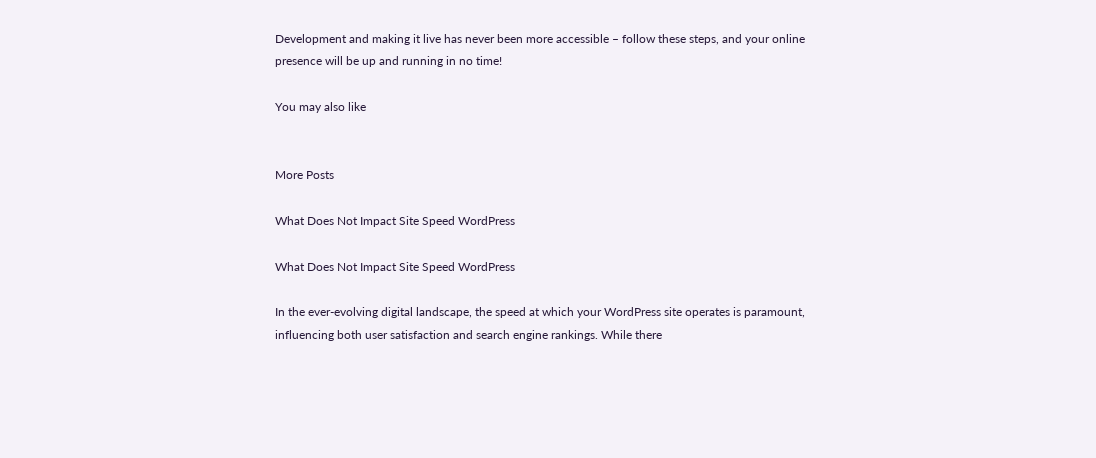Development and making it live has never been more accessible – follow these steps, and your online presence will be up and running in no time!

You may also like


More Posts

What Does Not Impact Site Speed WordPress

What Does Not Impact Site Speed WordPress

In the ever-evolving digital landscape, the speed at which your WordPress site operates is paramount, influencing both user satisfaction and search engine rankings. While there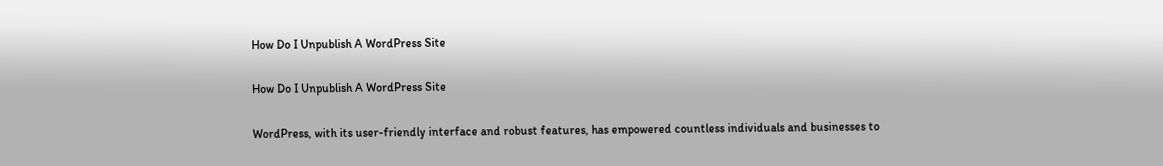How Do I Unpublish A WordPress Site

How Do I Unpublish A WordPress Site

WordPress, with its user-friendly interface and robust features, has empowered countless individuals and businesses to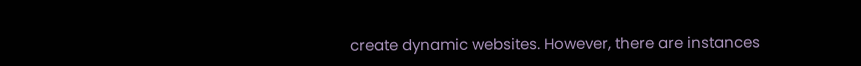create dynamic websites. However, there are instances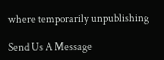where temporarily unpublishing

Send Us A Message